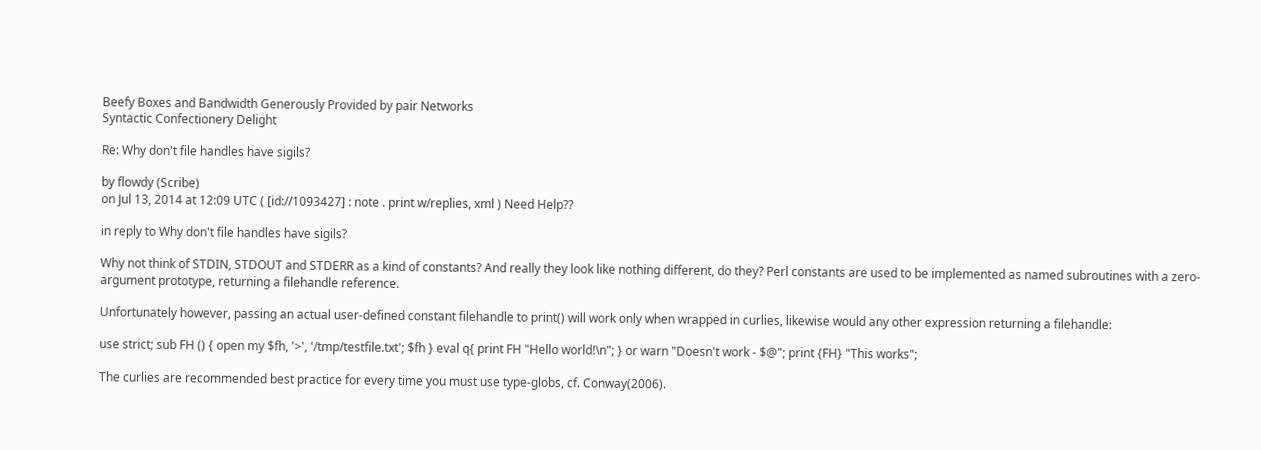Beefy Boxes and Bandwidth Generously Provided by pair Networks
Syntactic Confectionery Delight

Re: Why don't file handles have sigils?

by flowdy (Scribe)
on Jul 13, 2014 at 12:09 UTC ( [id://1093427] : note . print w/replies, xml ) Need Help??

in reply to Why don't file handles have sigils?

Why not think of STDIN, STDOUT and STDERR as a kind of constants? And really they look like nothing different, do they? Perl constants are used to be implemented as named subroutines with a zero-argument prototype, returning a filehandle reference.

Unfortunately however, passing an actual user-defined constant filehandle to print() will work only when wrapped in curlies, likewise would any other expression returning a filehandle:

use strict; sub FH () { open my $fh, '>', '/tmp/testfile.txt'; $fh } eval q{ print FH "Hello world!\n"; } or warn "Doesn't work - $@"; print {FH} "This works";

The curlies are recommended best practice for every time you must use type-globs, cf. Conway(2006).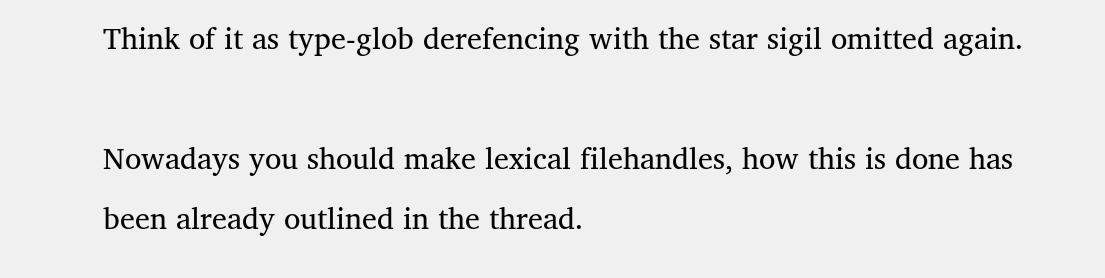Think of it as type-glob derefencing with the star sigil omitted again.

Nowadays you should make lexical filehandles, how this is done has been already outlined in the thread.